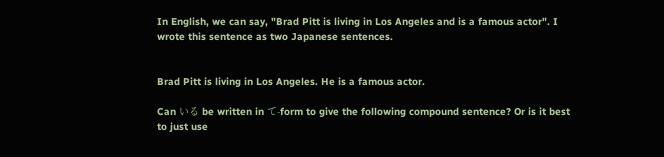In English, we can say, "Brad Pitt is living in Los Angeles and is a famous actor". I wrote this sentence as two Japanese sentences.


Brad Pitt is living in Los Angeles. He is a famous actor.

Can いる be written in て-form to give the following compound sentence? Or is it best to just use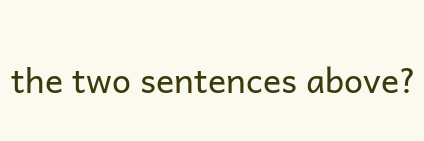the two sentences above?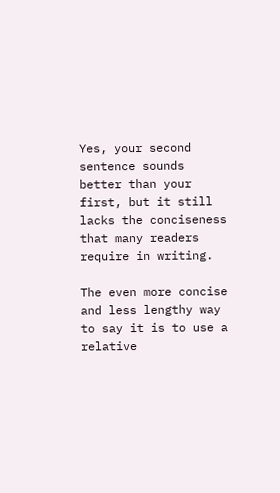Yes, your second sentence sounds better than your first, but it still lacks the conciseness that many readers require in writing.

The even more concise and less lengthy way to say it is to use a relative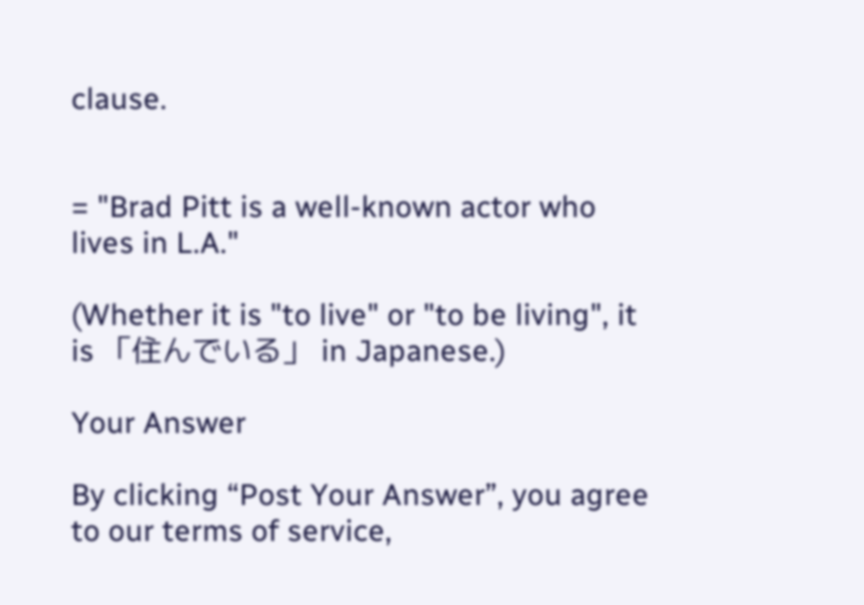clause.


= "Brad Pitt is a well-known actor who lives in L.A."

(Whether it is "to live" or "to be living", it is 「住んでいる」 in Japanese.)

Your Answer

By clicking “Post Your Answer”, you agree to our terms of service,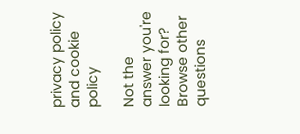privacy policy and cookie policy

Not the answer you're looking for? Browse other questions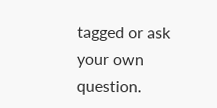tagged or ask your own question.